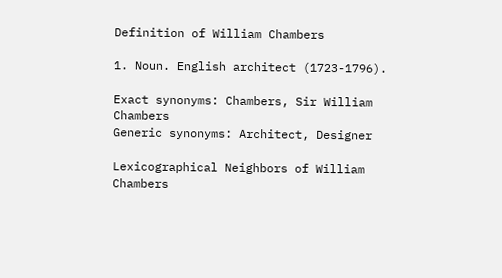Definition of William Chambers

1. Noun. English architect (1723-1796).

Exact synonyms: Chambers, Sir William Chambers
Generic synonyms: Architect, Designer

Lexicographical Neighbors of William Chambers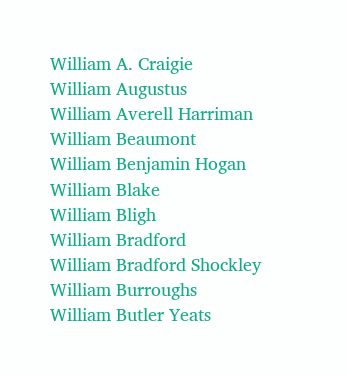William A. Craigie
William Augustus
William Averell Harriman
William Beaumont
William Benjamin Hogan
William Blake
William Bligh
William Bradford
William Bradford Shockley
William Burroughs
William Butler Yeats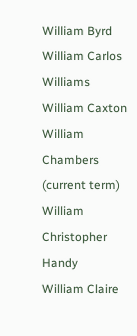William Byrd
William Carlos Williams
William Caxton
William Chambers (current term)
William Christopher Handy
William Claire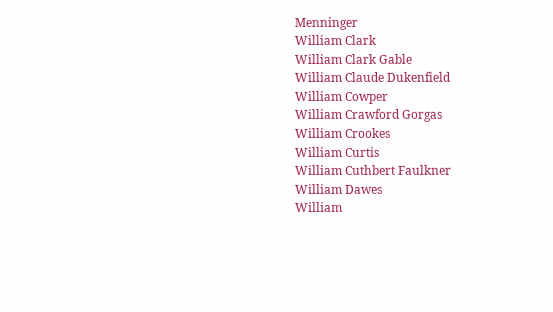Menninger
William Clark
William Clark Gable
William Claude Dukenfield
William Cowper
William Crawford Gorgas
William Crookes
William Curtis
William Cuthbert Faulkner
William Dawes
William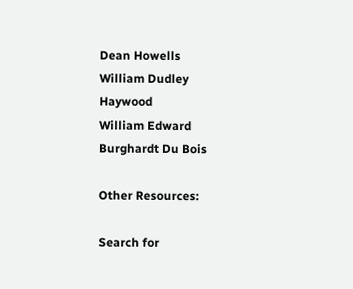Dean Howells
William Dudley Haywood
William Edward Burghardt Du Bois

Other Resources:

Search for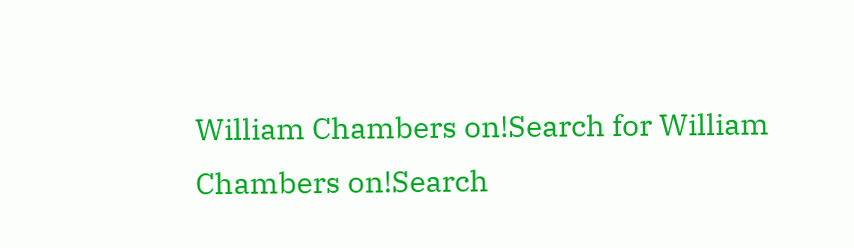William Chambers on!Search for William Chambers on!Search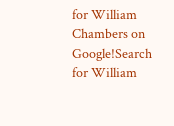for William Chambers on Google!Search for William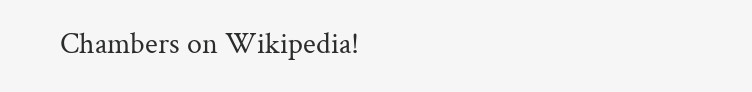Chambers on Wikipedia!